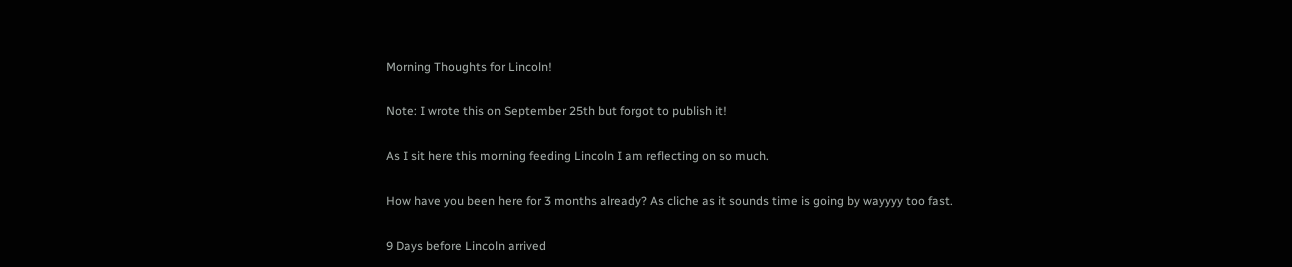Morning Thoughts for Lincoln!

Note: I wrote this on September 25th but forgot to publish it!

As I sit here this morning feeding Lincoln I am reflecting on so much.

How have you been here for 3 months already? As cliche as it sounds time is going by wayyyy too fast.

9 Days before Lincoln arrived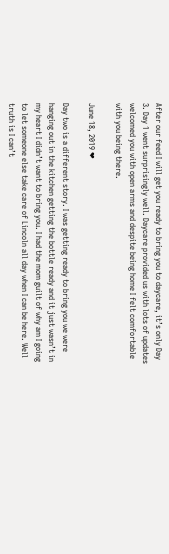After our feed I will get you ready to bring you to daycare, it’s only Day 3. Day 1 went surprisingly well. Daycare provided us with lots of updates welcomed you with open arms and despite being home I felt comfortable with you being there.

June 18, 2019 ❤

Day two is a different story. I was getting ready to bring you we were hanging out in the kitchen getting the bottle ready and it just wasn’t in my heart I didn’t want to bring you. I had the mom guilt of why am I going to let someone else take care of Lincoln all day when I can be here. Well truth is I can’t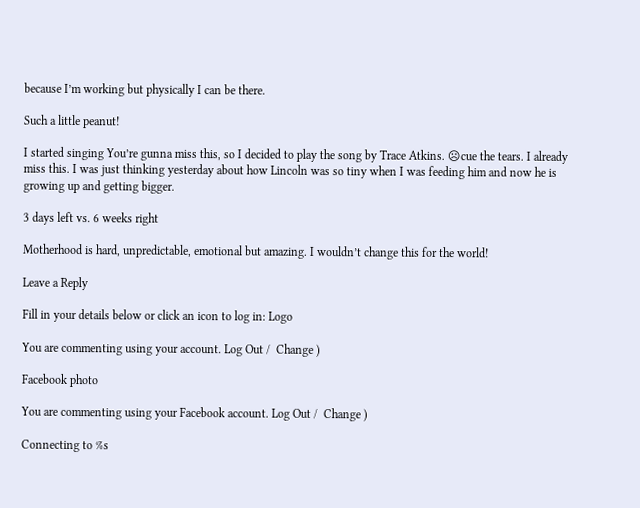because I’m working but physically I can be there.

Such a little peanut!

I started singing You’re gunna miss this, so I decided to play the song by Trace Atkins. ☹cue the tears. I already miss this. I was just thinking yesterday about how Lincoln was so tiny when I was feeding him and now he is growing up and getting bigger.

3 days left vs. 6 weeks right

Motherhood is hard, unpredictable, emotional but amazing. I wouldn’t change this for the world!

Leave a Reply

Fill in your details below or click an icon to log in: Logo

You are commenting using your account. Log Out /  Change )

Facebook photo

You are commenting using your Facebook account. Log Out /  Change )

Connecting to %s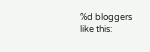%d bloggers like this: